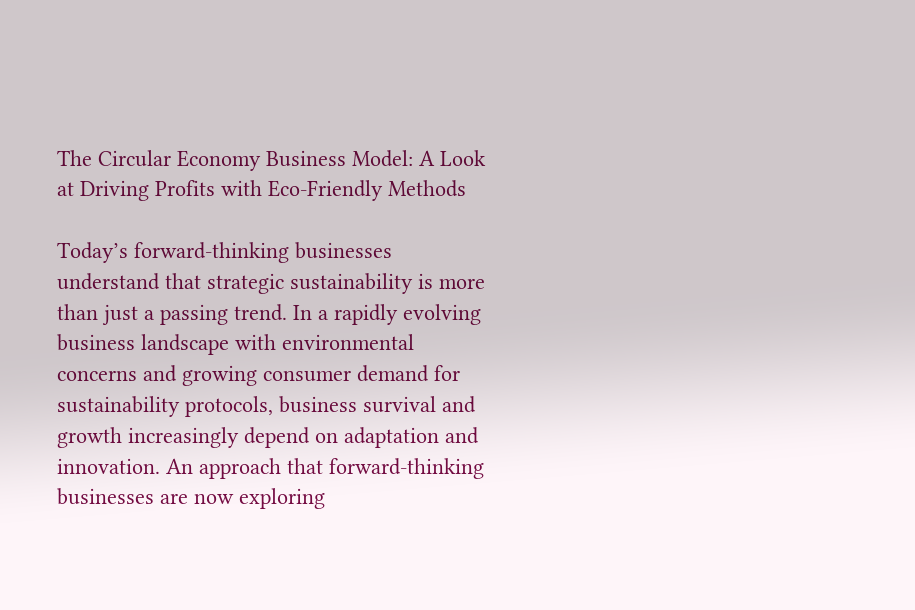The Circular Economy Business Model: A Look at Driving Profits with Eco-Friendly Methods

Today’s forward-thinking businesses understand that strategic sustainability is more than just a passing trend. In a rapidly evolving business landscape with environmental concerns and growing consumer demand for sustainability protocols, business survival and growth increasingly depend on adaptation and innovation. An approach that forward-thinking businesses are now exploring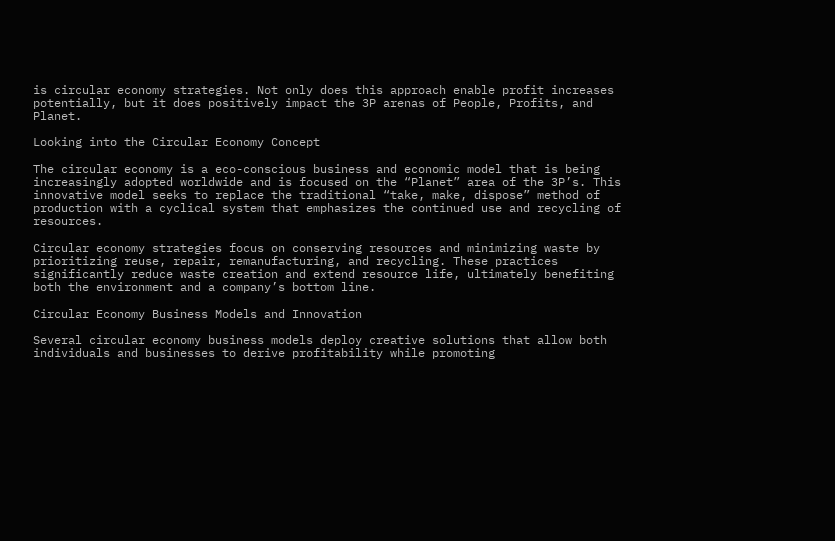is circular economy strategies. Not only does this approach enable profit increases potentially, but it does positively impact the 3P arenas of People, Profits, and Planet.

Looking into the Circular Economy Concept

The circular economy is a eco-conscious business and economic model that is being increasingly adopted worldwide and is focused on the “Planet” area of the 3P’s. This innovative model seeks to replace the traditional “take, make, dispose” method of production with a cyclical system that emphasizes the continued use and recycling of resources.

Circular economy strategies focus on conserving resources and minimizing waste by prioritizing reuse, repair, remanufacturing, and recycling. These practices significantly reduce waste creation and extend resource life, ultimately benefiting both the environment and a company’s bottom line.

Circular Economy Business Models and Innovation

Several circular economy business models deploy creative solutions that allow both individuals and businesses to derive profitability while promoting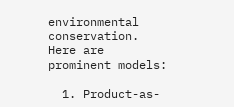environmental conservation. Here are prominent models:

  1. Product-as-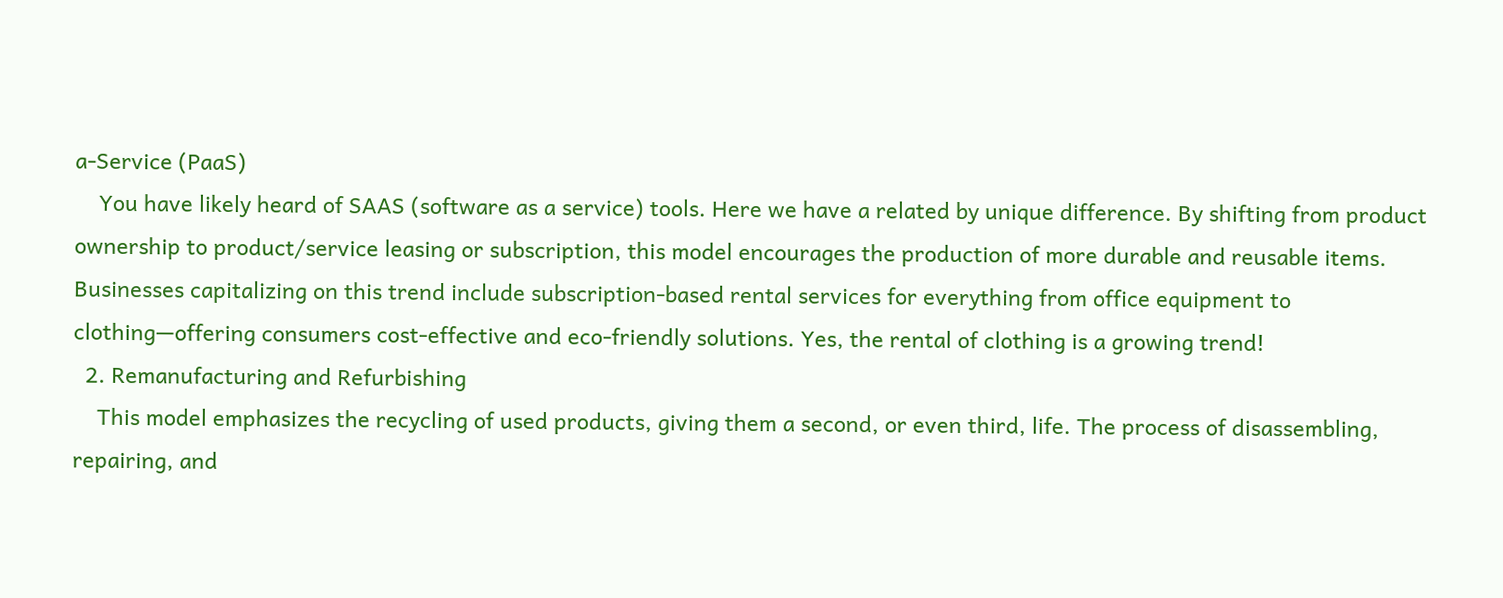a-Service (PaaS)
    You have likely heard of SAAS (software as a service) tools. Here we have a related by unique difference. By shifting from product ownership to product/service leasing or subscription, this model encourages the production of more durable and reusable items. Businesses capitalizing on this trend include subscription-based rental services for everything from office equipment to clothing—offering consumers cost-effective and eco-friendly solutions. Yes, the rental of clothing is a growing trend!
  2. Remanufacturing and Refurbishing
    This model emphasizes the recycling of used products, giving them a second, or even third, life. The process of disassembling, repairing, and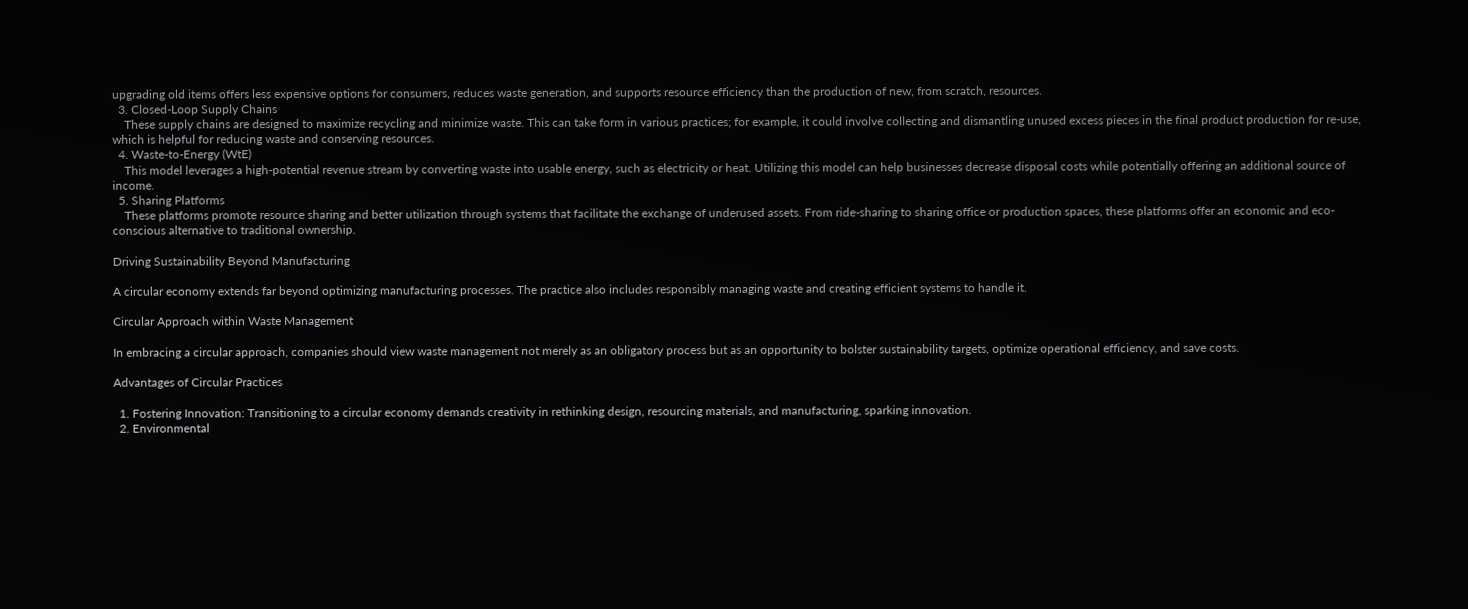upgrading old items offers less expensive options for consumers, reduces waste generation, and supports resource efficiency than the production of new, from scratch, resources.
  3. Closed-Loop Supply Chains
    These supply chains are designed to maximize recycling and minimize waste. This can take form in various practices; for example, it could involve collecting and dismantling unused excess pieces in the final product production for re-use, which is helpful for reducing waste and conserving resources.
  4. Waste-to-Energy (WtE)
    This model leverages a high-potential revenue stream by converting waste into usable energy, such as electricity or heat. Utilizing this model can help businesses decrease disposal costs while potentially offering an additional source of income.
  5. Sharing Platforms
    These platforms promote resource sharing and better utilization through systems that facilitate the exchange of underused assets. From ride-sharing to sharing office or production spaces, these platforms offer an economic and eco-conscious alternative to traditional ownership.

Driving Sustainability Beyond Manufacturing

A circular economy extends far beyond optimizing manufacturing processes. The practice also includes responsibly managing waste and creating efficient systems to handle it.

Circular Approach within Waste Management

In embracing a circular approach, companies should view waste management not merely as an obligatory process but as an opportunity to bolster sustainability targets, optimize operational efficiency, and save costs.

Advantages of Circular Practices

  1. Fostering Innovation: Transitioning to a circular economy demands creativity in rethinking design, resourcing materials, and manufacturing, sparking innovation.
  2. Environmental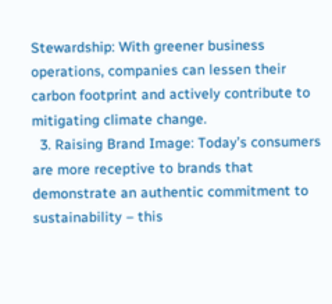Stewardship: With greener business operations, companies can lessen their carbon footprint and actively contribute to mitigating climate change.
  3. Raising Brand Image: Today’s consumers are more receptive to brands that demonstrate an authentic commitment to sustainability – this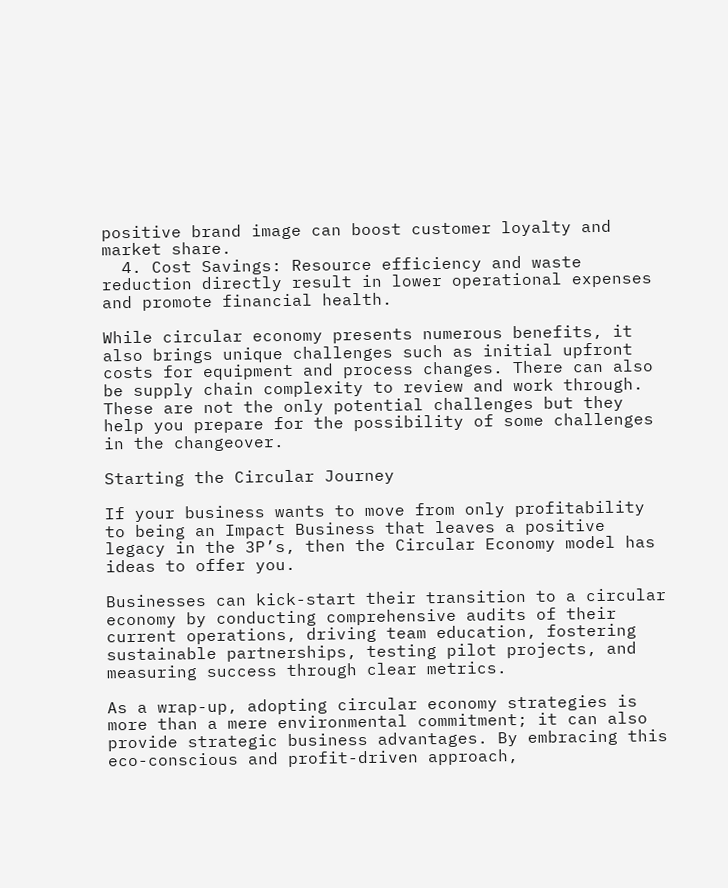positive brand image can boost customer loyalty and market share.
  4. Cost Savings: Resource efficiency and waste reduction directly result in lower operational expenses and promote financial health.

While circular economy presents numerous benefits, it also brings unique challenges such as initial upfront costs for equipment and process changes. There can also be supply chain complexity to review and work through. These are not the only potential challenges but they help you prepare for the possibility of some challenges in the changeover.

Starting the Circular Journey

If your business wants to move from only profitability to being an Impact Business that leaves a positive legacy in the 3P’s, then the Circular Economy model has ideas to offer you.

Businesses can kick-start their transition to a circular economy by conducting comprehensive audits of their current operations, driving team education, fostering sustainable partnerships, testing pilot projects, and measuring success through clear metrics.

As a wrap-up, adopting circular economy strategies is more than a mere environmental commitment; it can also provide strategic business advantages. By embracing this eco-conscious and profit-driven approach,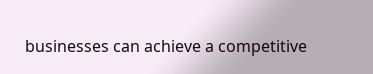businesses can achieve a competitive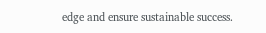edge and ensure sustainable success.